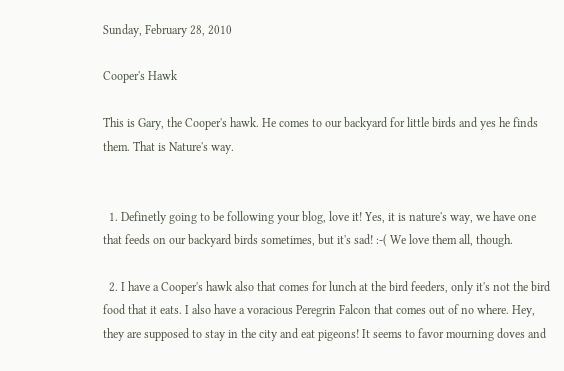Sunday, February 28, 2010

Cooper's Hawk

This is Gary, the Cooper's hawk. He comes to our backyard for little birds and yes he finds them. That is Nature's way.


  1. Definetly going to be following your blog, love it! Yes, it is nature's way, we have one that feeds on our backyard birds sometimes, but it's sad! :-( We love them all, though.

  2. I have a Cooper's hawk also that comes for lunch at the bird feeders, only it's not the bird food that it eats. I also have a voracious Peregrin Falcon that comes out of no where. Hey, they are supposed to stay in the city and eat pigeons! It seems to favor mourning doves and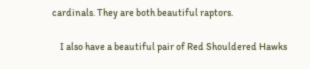cardinals. They are both beautiful raptors.

    I also have a beautiful pair of Red Shouldered Hawks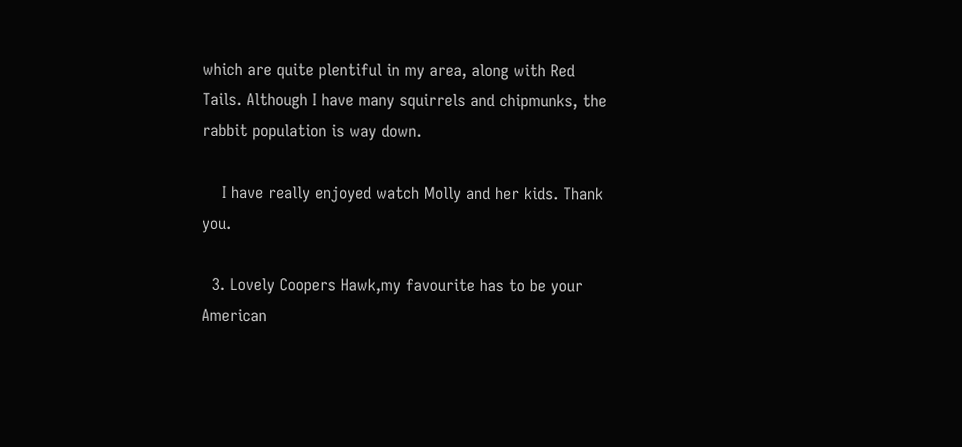which are quite plentiful in my area, along with Red Tails. Although I have many squirrels and chipmunks, the rabbit population is way down.

    I have really enjoyed watch Molly and her kids. Thank you.

  3. Lovely Coopers Hawk,my favourite has to be your American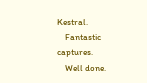Kestral.
    Fantastic captures.
    Well done.